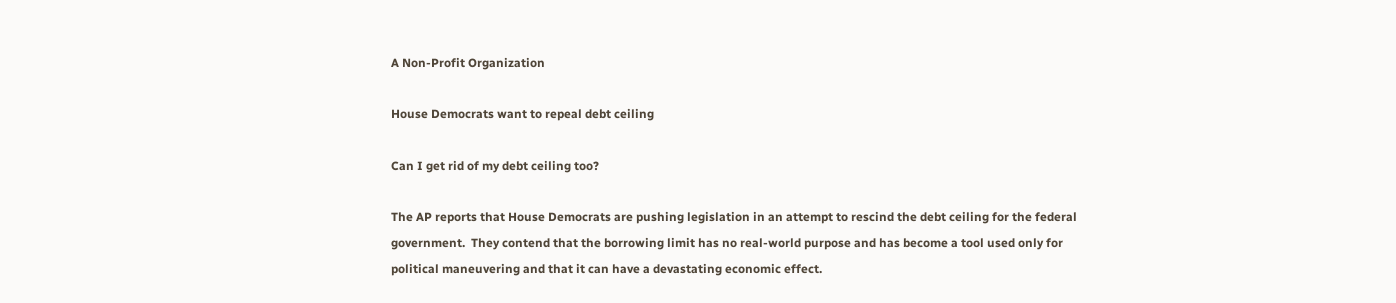A Non-Profit Organization

House Democrats want to repeal debt ceiling

Can I get rid of my debt ceiling too?

The AP reports that House Democrats are pushing legislation in an attempt to rescind the debt ceiling for the federal government.  They contend that the borrowing limit has no real-world purpose and has become a tool used only for political maneuvering and that it can have a devastating economic effect.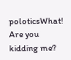poloticsWhat!  Are you kidding me?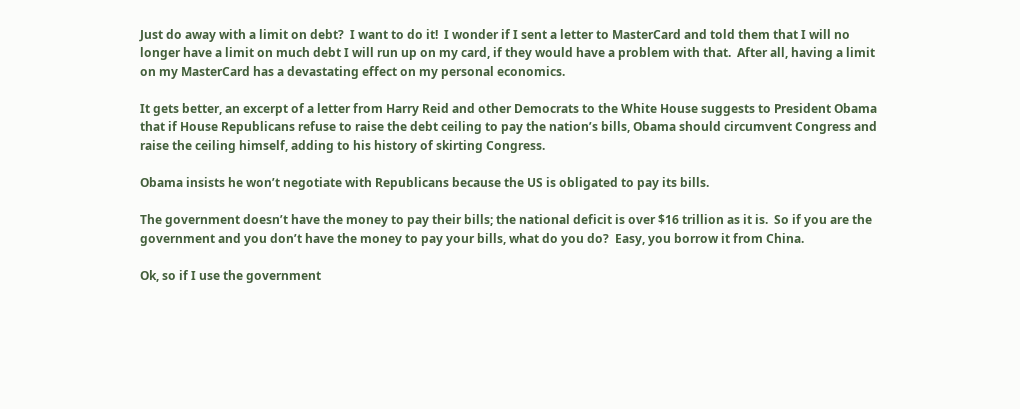Just do away with a limit on debt?  I want to do it!  I wonder if I sent a letter to MasterCard and told them that I will no longer have a limit on much debt I will run up on my card, if they would have a problem with that.  After all, having a limit on my MasterCard has a devastating effect on my personal economics.

It gets better, an excerpt of a letter from Harry Reid and other Democrats to the White House suggests to President Obama that if House Republicans refuse to raise the debt ceiling to pay the nation’s bills, Obama should circumvent Congress and raise the ceiling himself, adding to his history of skirting Congress.

Obama insists he won’t negotiate with Republicans because the US is obligated to pay its bills.

The government doesn’t have the money to pay their bills; the national deficit is over $16 trillion as it is.  So if you are the government and you don’t have the money to pay your bills, what do you do?  Easy, you borrow it from China.

Ok, so if I use the government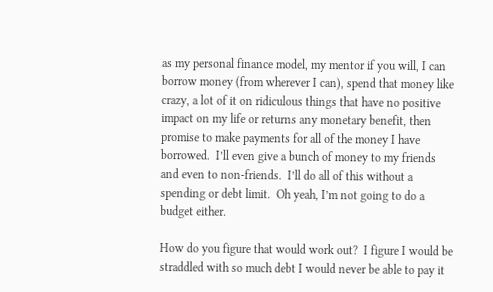as my personal finance model, my mentor if you will, I can borrow money (from wherever I can), spend that money like crazy, a lot of it on ridiculous things that have no positive impact on my life or returns any monetary benefit, then promise to make payments for all of the money I have borrowed.  I’ll even give a bunch of money to my friends and even to non-friends.  I’ll do all of this without a spending or debt limit.  Oh yeah, I’m not going to do a budget either.

How do you figure that would work out?  I figure I would be straddled with so much debt I would never be able to pay it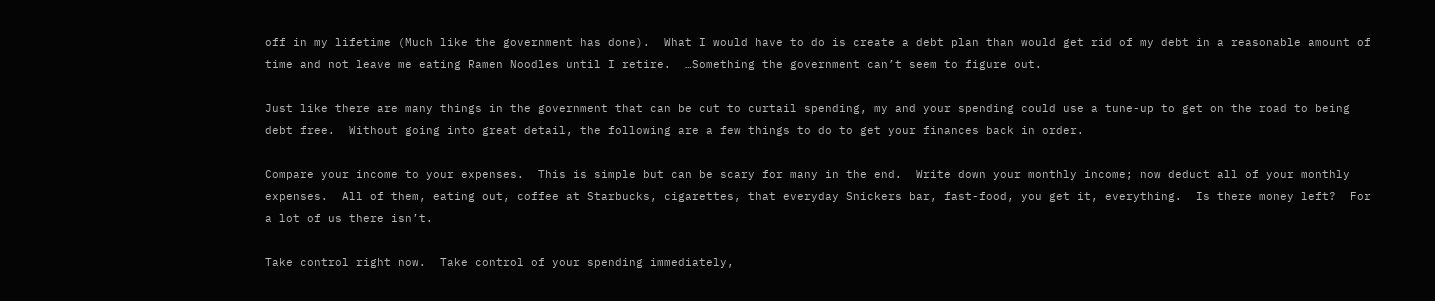off in my lifetime (Much like the government has done).  What I would have to do is create a debt plan than would get rid of my debt in a reasonable amount of time and not leave me eating Ramen Noodles until I retire.  …Something the government can’t seem to figure out.

Just like there are many things in the government that can be cut to curtail spending, my and your spending could use a tune-up to get on the road to being debt free.  Without going into great detail, the following are a few things to do to get your finances back in order.

Compare your income to your expenses.  This is simple but can be scary for many in the end.  Write down your monthly income; now deduct all of your monthly expenses.  All of them, eating out, coffee at Starbucks, cigarettes, that everyday Snickers bar, fast-food, you get it, everything.  Is there money left?  For a lot of us there isn’t.

Take control right now.  Take control of your spending immediately,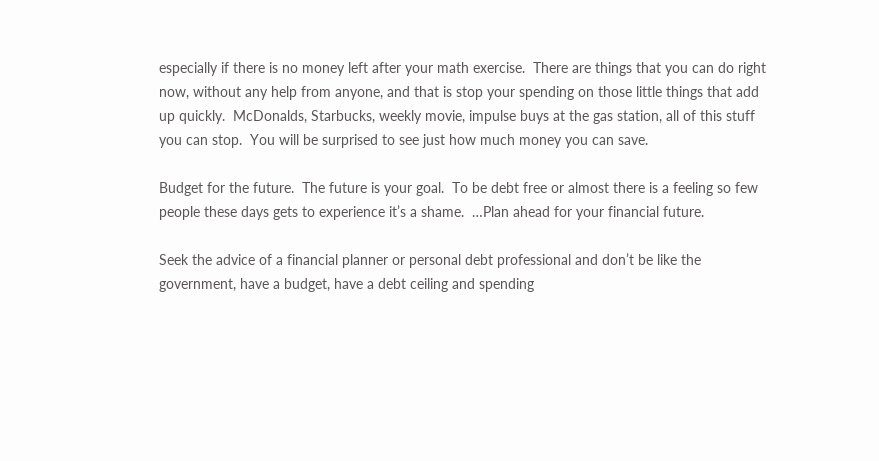especially if there is no money left after your math exercise.  There are things that you can do right now, without any help from anyone, and that is stop your spending on those little things that add up quickly.  McDonalds, Starbucks, weekly movie, impulse buys at the gas station, all of this stuff you can stop.  You will be surprised to see just how much money you can save.

Budget for the future.  The future is your goal.  To be debt free or almost there is a feeling so few people these days gets to experience it’s a shame.  …Plan ahead for your financial future.

Seek the advice of a financial planner or personal debt professional and don’t be like the government, have a budget, have a debt ceiling and spending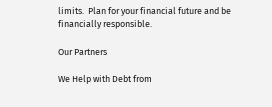limits.  Plan for your financial future and be financially responsible.

Our Partners

We Help with Debt from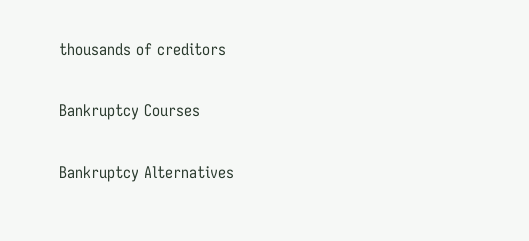thousands of creditors

Bankruptcy Courses

Bankruptcy Alternatives